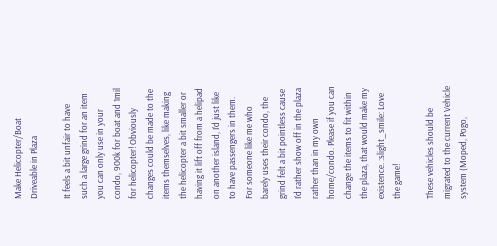Make Helicopter/Boat Driveable in Plaza

It feels a bit unfair to have such a large grind for an item you can only use in your condo, 900k for boat and 1mil for helicopter! Obviously changes could be made to the items themselves, like making the helicopter a bit smaller or having it lift off from a helipad on another island, I’d just like to have passengers in them. For someone like me who barely uses their condo, the grind felt a bit pointless cause I’d rather show off in the plaza rather than in my own home/condo. Please if you can change the items to fit within the plaza, that would make my existence. :slight_smile: Love the game!

These vehicles should be migrated to the current Vehicle system (Moped, Pogo,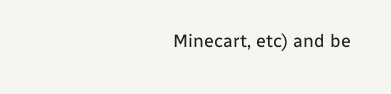Minecart, etc) and be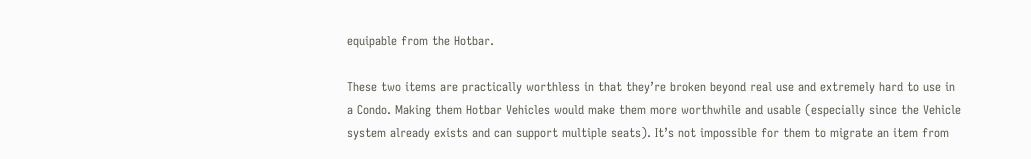equipable from the Hotbar.

These two items are practically worthless in that they’re broken beyond real use and extremely hard to use in a Condo. Making them Hotbar Vehicles would make them more worthwhile and usable (especially since the Vehicle system already exists and can support multiple seats). It’s not impossible for them to migrate an item from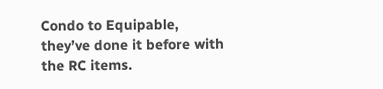Condo to Equipable, they’ve done it before with the RC items.